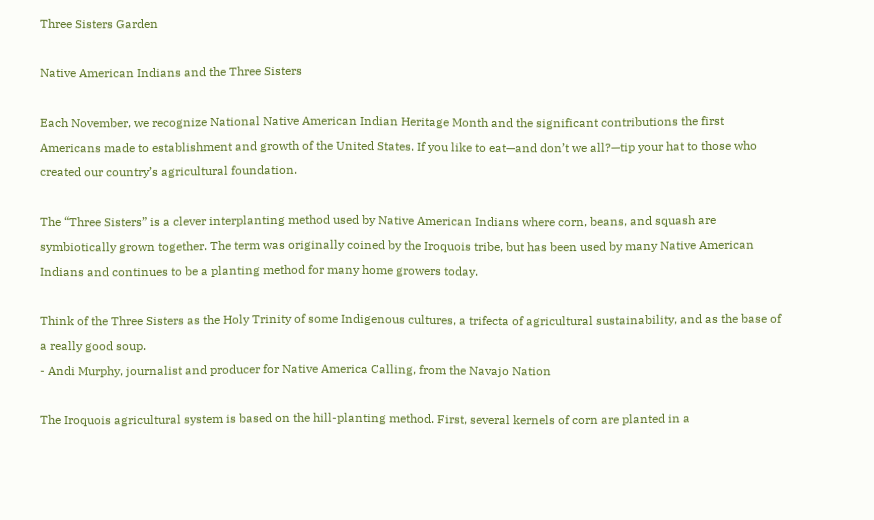Three Sisters Garden

Native American Indians and the Three Sisters

Each November, we recognize National Native American Indian Heritage Month and the significant contributions the first Americans made to establishment and growth of the United States. If you like to eat—and don’t we all?—tip your hat to those who created our country’s agricultural foundation.

The “Three Sisters” is a clever interplanting method used by Native American Indians where corn, beans, and squash are symbiotically grown together. The term was originally coined by the Iroquois tribe, but has been used by many Native American Indians and continues to be a planting method for many home growers today.

Think of the Three Sisters as the Holy Trinity of some Indigenous cultures, a trifecta of agricultural sustainability, and as the base of a really good soup.
- Andi Murphy, journalist and producer for Native America Calling, from the Navajo Nation

The Iroquois agricultural system is based on the hill-planting method. First, several kernels of corn are planted in a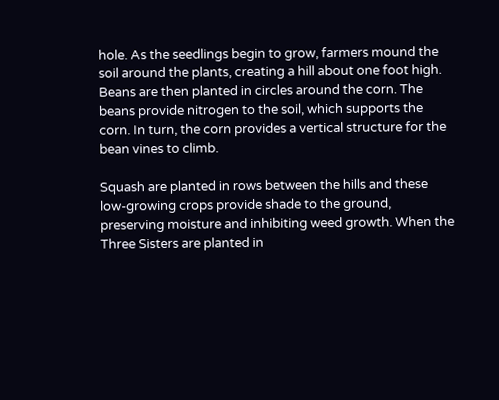hole. As the seedlings begin to grow, farmers mound the soil around the plants, creating a hill about one foot high. Beans are then planted in circles around the corn. The beans provide nitrogen to the soil, which supports the corn. In turn, the corn provides a vertical structure for the bean vines to climb.

Squash are planted in rows between the hills and these low-growing crops provide shade to the ground, preserving moisture and inhibiting weed growth. When the Three Sisters are planted in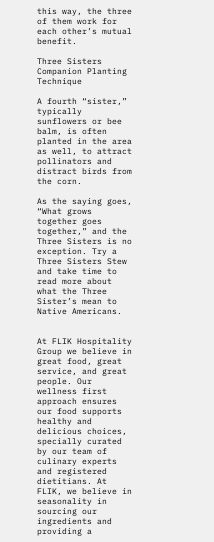this way, the three of them work for each other’s mutual benefit.

Three Sisters Companion Planting Technique

A fourth “sister,” typically sunflowers or bee balm, is often planted in the area as well, to attract pollinators and distract birds from the corn.

As the saying goes, “What grows together goes together,” and the Three Sisters is no exception. Try a Three Sisters Stew and take time to read more about what the Three Sister’s mean to Native Americans.


At FLIK Hospitality Group we believe in great food, great service, and great people. Our wellness first approach ensures our food supports healthy and delicious choices, specially curated by our team of culinary experts and registered dietitians. At FLIK, we believe in seasonality in sourcing our ingredients and providing a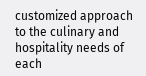customized approach to the culinary and hospitality needs of each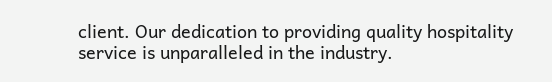client. Our dedication to providing quality hospitality service is unparalleled in the industry.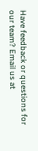Have feedback or questions for our team? Email us at